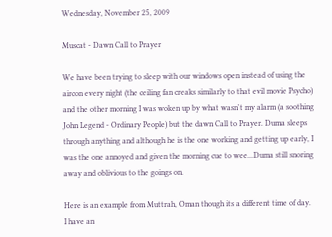Wednesday, November 25, 2009

Muscat - Dawn Call to Prayer

We have been trying to sleep with our windows open instead of using the aircon every night (the ceiling fan creaks similarly to that evil movie Psycho) and the other morning I was woken up by what wasn't my alarm (a soothing John Legend - Ordinary People) but the dawn Call to Prayer. Duma sleeps through anything and although he is the one working and getting up early, I was the one annoyed and given the morning cue to wee...Duma still snoring away and oblivious to the goings on.

Here is an example from Muttrah, Oman though its a different time of day.
I have an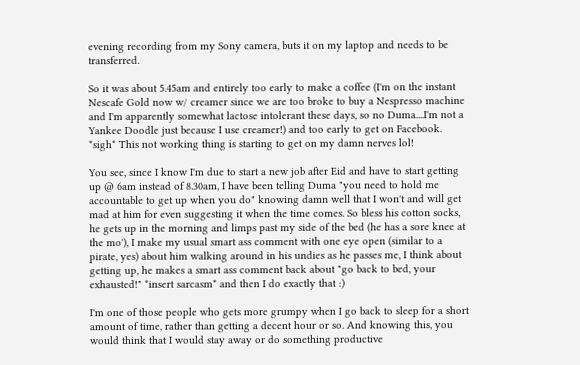evening recording from my Sony camera, buts it on my laptop and needs to be transferred.

So it was about 5.45am and entirely too early to make a coffee (I'm on the instant Nescafe Gold now w/ creamer since we are too broke to buy a Nespresso machine and I'm apparently somewhat lactose intolerant these days, so no Duma....I'm not a Yankee Doodle just because I use creamer!) and too early to get on Facebook. *sigh* This not working thing is starting to get on my damn nerves lol!

You see, since I know I'm due to start a new job after Eid and have to start getting up @ 6am instead of 8.30am, I have been telling Duma "you need to hold me accountable to get up when you do" knowing damn well that I won't and will get mad at him for even suggesting it when the time comes. So bless his cotton socks, he gets up in the morning and limps past my side of the bed (he has a sore knee at the mo'), I make my usual smart ass comment with one eye open (similar to a pirate, yes) about him walking around in his undies as he passes me, I think about getting up, he makes a smart ass comment back about "go back to bed, your exhausted!" *insert sarcasm* and then I do exactly that :)

I'm one of those people who gets more grumpy when I go back to sleep for a short amount of time, rather than getting a decent hour or so. And knowing this, you would think that I would stay away or do something productive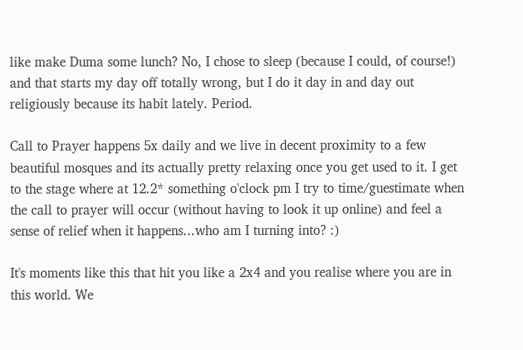like make Duma some lunch? No, I chose to sleep (because I could, of course!) and that starts my day off totally wrong, but I do it day in and day out religiously because its habit lately. Period.

Call to Prayer happens 5x daily and we live in decent proximity to a few beautiful mosques and its actually pretty relaxing once you get used to it. I get to the stage where at 12.2* something o'clock pm I try to time/guestimate when the call to prayer will occur (without having to look it up online) and feel a sense of relief when it happens...who am I turning into? :)

It's moments like this that hit you like a 2x4 and you realise where you are in this world. We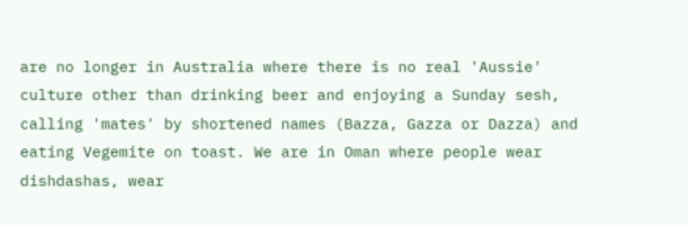are no longer in Australia where there is no real 'Aussie' culture other than drinking beer and enjoying a Sunday sesh, calling 'mates' by shortened names (Bazza, Gazza or Dazza) and eating Vegemite on toast. We are in Oman where people wear dishdashas, wear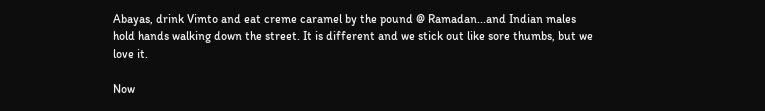Abayas, drink Vimto and eat creme caramel by the pound @ Ramadan...and Indian males hold hands walking down the street. It is different and we stick out like sore thumbs, but we love it.

Now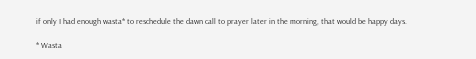if only I had enough wasta* to reschedule the dawn call to prayer later in the morning, that would be happy days.

* Wasta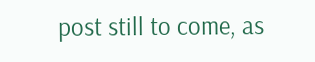post still to come, as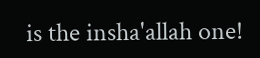is the insha'allah one!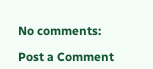No comments:

Post a Comment